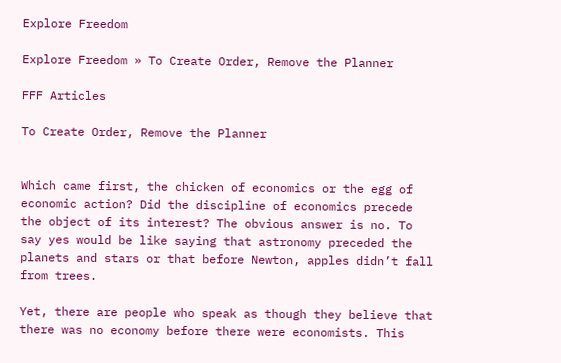Explore Freedom

Explore Freedom » To Create Order, Remove the Planner

FFF Articles

To Create Order, Remove the Planner


Which came first, the chicken of economics or the egg of economic action? Did the discipline of economics precede the object of its interest? The obvious answer is no. To say yes would be like saying that astronomy preceded the planets and stars or that before Newton, apples didn’t fall from trees.

Yet, there are people who speak as though they believe that there was no economy before there were economists. This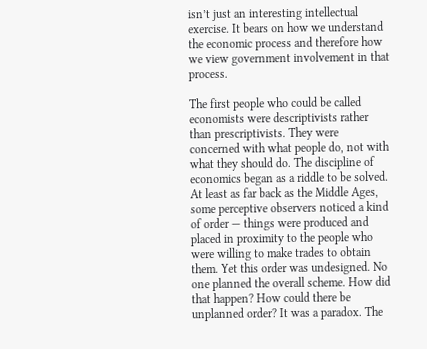isn’t just an interesting intellectual exercise. It bears on how we understand the economic process and therefore how we view government involvement in that process.

The first people who could be called economists were descriptivists rather than prescriptivists. They were concerned with what people do, not with what they should do. The discipline of economics began as a riddle to be solved. At least as far back as the Middle Ages, some perceptive observers noticed a kind of order — things were produced and placed in proximity to the people who were willing to make trades to obtain them. Yet this order was undesigned. No one planned the overall scheme. How did that happen? How could there be unplanned order? It was a paradox. The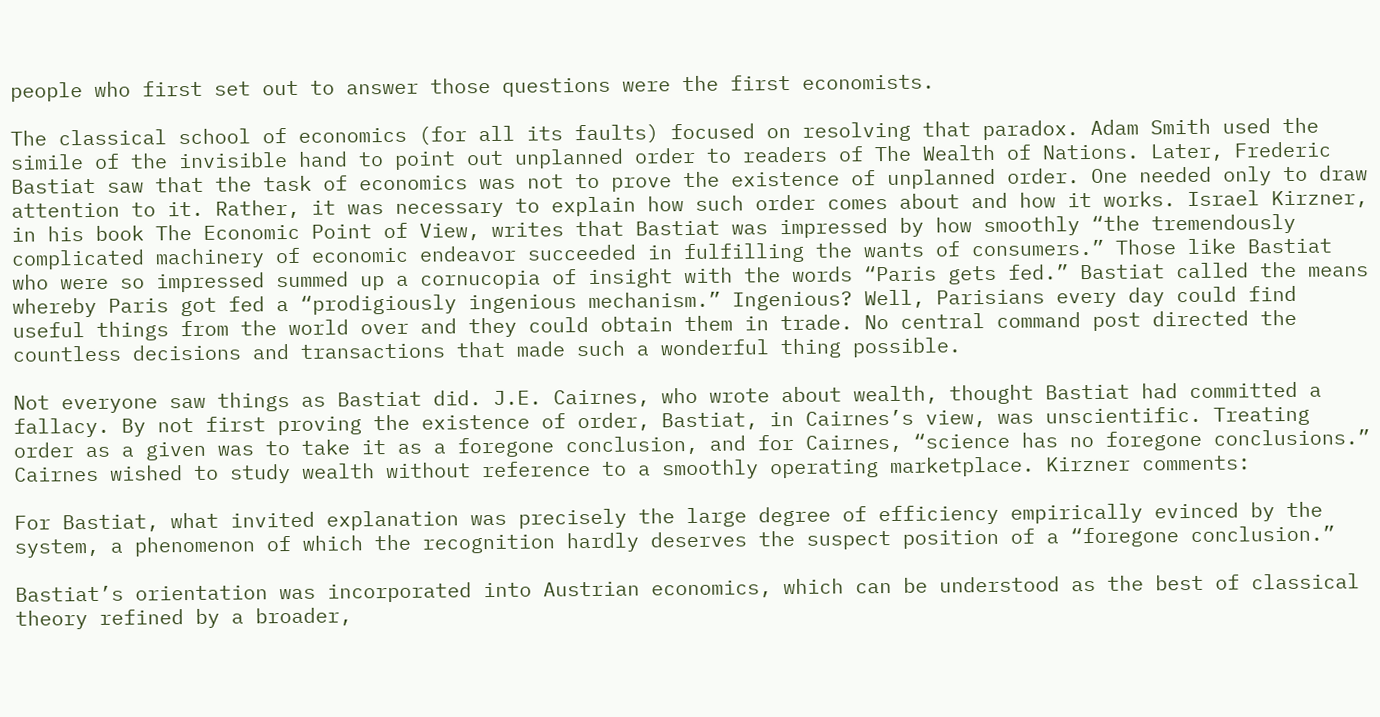people who first set out to answer those questions were the first economists.

The classical school of economics (for all its faults) focused on resolving that paradox. Adam Smith used the simile of the invisible hand to point out unplanned order to readers of The Wealth of Nations. Later, Frederic Bastiat saw that the task of economics was not to prove the existence of unplanned order. One needed only to draw attention to it. Rather, it was necessary to explain how such order comes about and how it works. Israel Kirzner, in his book The Economic Point of View, writes that Bastiat was impressed by how smoothly “the tremendously complicated machinery of economic endeavor succeeded in fulfilling the wants of consumers.” Those like Bastiat who were so impressed summed up a cornucopia of insight with the words “Paris gets fed.” Bastiat called the means whereby Paris got fed a “prodigiously ingenious mechanism.” Ingenious? Well, Parisians every day could find useful things from the world over and they could obtain them in trade. No central command post directed the countless decisions and transactions that made such a wonderful thing possible.

Not everyone saw things as Bastiat did. J.E. Cairnes, who wrote about wealth, thought Bastiat had committed a fallacy. By not first proving the existence of order, Bastiat, in Cairnes’s view, was unscientific. Treating order as a given was to take it as a foregone conclusion, and for Cairnes, “science has no foregone conclusions.” Cairnes wished to study wealth without reference to a smoothly operating marketplace. Kirzner comments:

For Bastiat, what invited explanation was precisely the large degree of efficiency empirically evinced by the system, a phenomenon of which the recognition hardly deserves the suspect position of a “foregone conclusion.”

Bastiat’s orientation was incorporated into Austrian economics, which can be understood as the best of classical theory refined by a broader,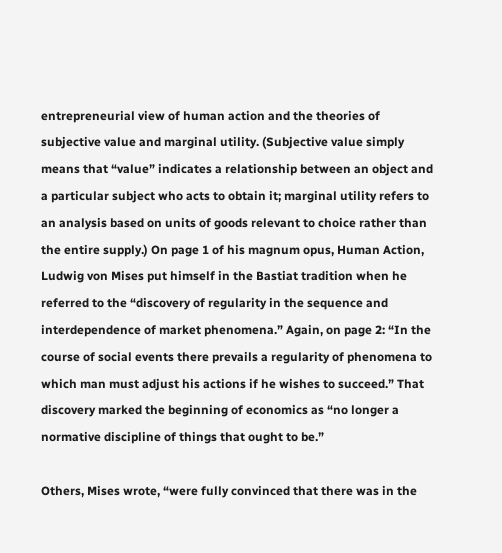entrepreneurial view of human action and the theories of subjective value and marginal utility. (Subjective value simply means that “value” indicates a relationship between an object and a particular subject who acts to obtain it; marginal utility refers to an analysis based on units of goods relevant to choice rather than the entire supply.) On page 1 of his magnum opus, Human Action, Ludwig von Mises put himself in the Bastiat tradition when he referred to the “discovery of regularity in the sequence and interdependence of market phenomena.” Again, on page 2: “In the course of social events there prevails a regularity of phenomena to which man must adjust his actions if he wishes to succeed.” That discovery marked the beginning of economics as “no longer a normative discipline of things that ought to be.”

Others, Mises wrote, “were fully convinced that there was in the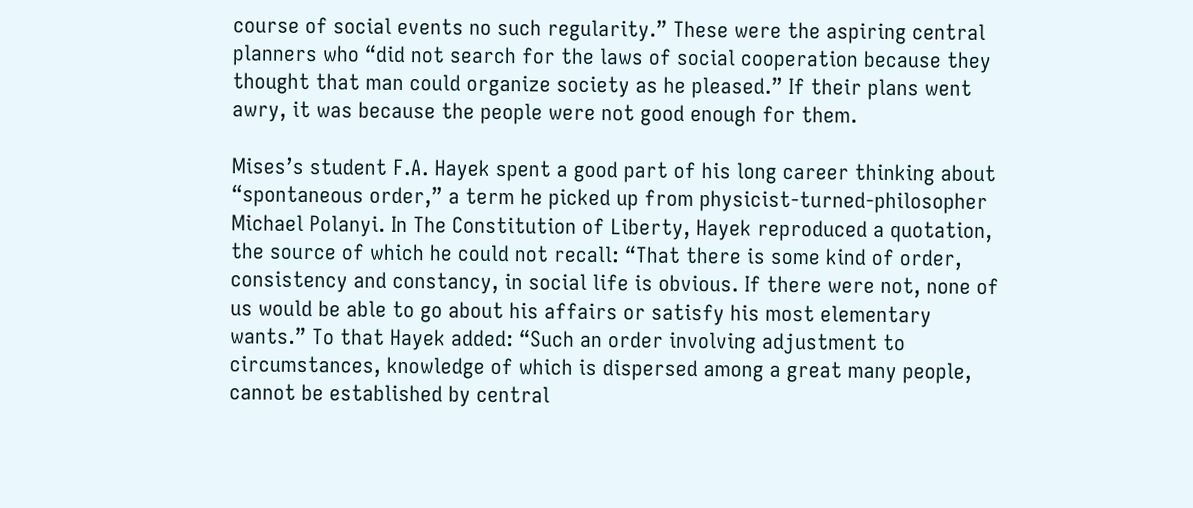course of social events no such regularity.” These were the aspiring central planners who “did not search for the laws of social cooperation because they thought that man could organize society as he pleased.” If their plans went awry, it was because the people were not good enough for them.

Mises’s student F.A. Hayek spent a good part of his long career thinking about “spontaneous order,” a term he picked up from physicist-turned-philosopher Michael Polanyi. In The Constitution of Liberty, Hayek reproduced a quotation, the source of which he could not recall: “That there is some kind of order, consistency and constancy, in social life is obvious. If there were not, none of us would be able to go about his affairs or satisfy his most elementary wants.” To that Hayek added: “Such an order involving adjustment to circumstances, knowledge of which is dispersed among a great many people, cannot be established by central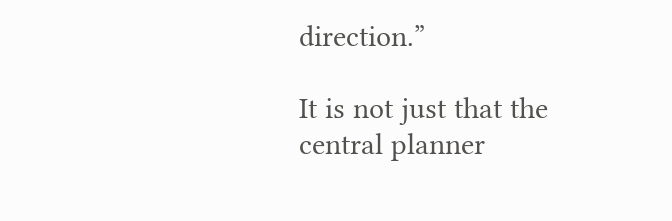direction.”

It is not just that the central planner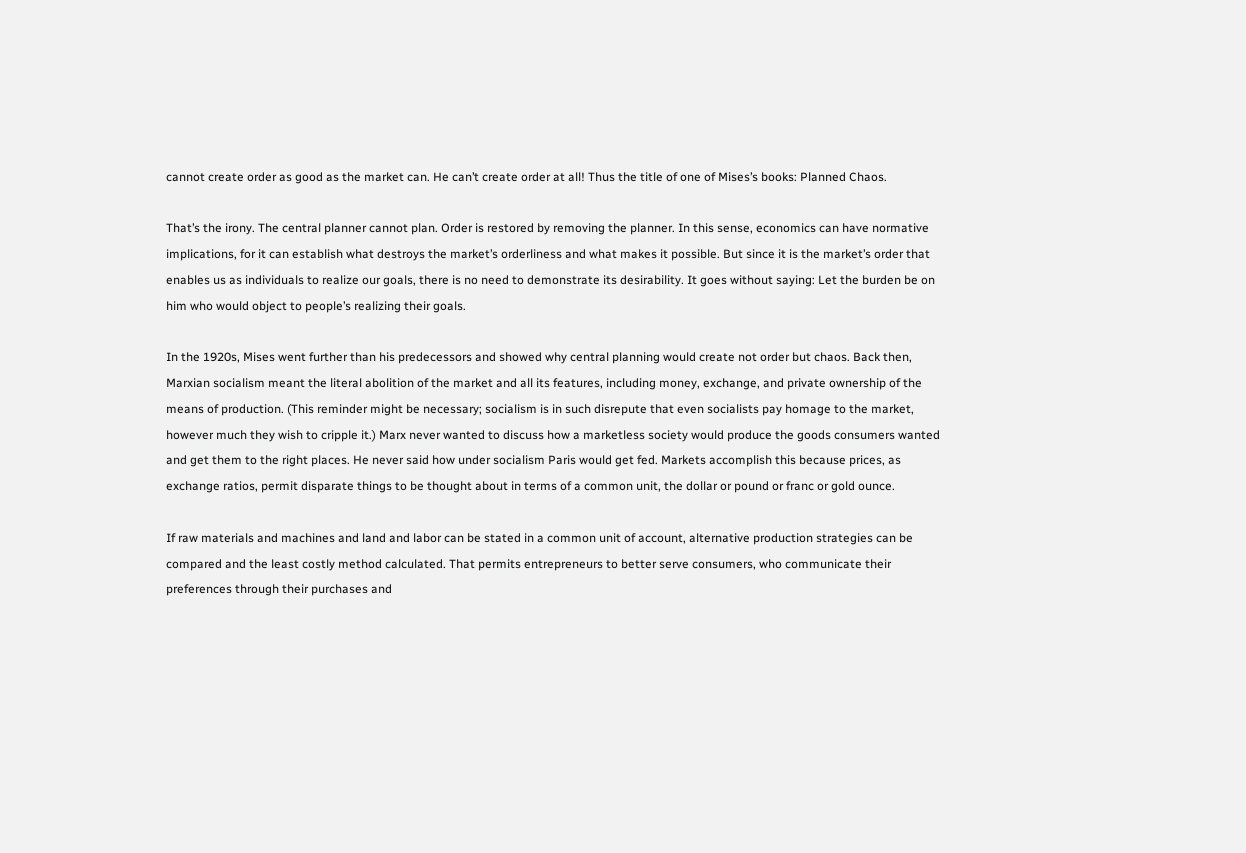cannot create order as good as the market can. He can’t create order at all! Thus the title of one of Mises’s books: Planned Chaos.

That’s the irony. The central planner cannot plan. Order is restored by removing the planner. In this sense, economics can have normative implications, for it can establish what destroys the market’s orderliness and what makes it possible. But since it is the market’s order that enables us as individuals to realize our goals, there is no need to demonstrate its desirability. It goes without saying: Let the burden be on him who would object to people’s realizing their goals.

In the 1920s, Mises went further than his predecessors and showed why central planning would create not order but chaos. Back then, Marxian socialism meant the literal abolition of the market and all its features, including money, exchange, and private ownership of the means of production. (This reminder might be necessary; socialism is in such disrepute that even socialists pay homage to the market, however much they wish to cripple it.) Marx never wanted to discuss how a marketless society would produce the goods consumers wanted and get them to the right places. He never said how under socialism Paris would get fed. Markets accomplish this because prices, as exchange ratios, permit disparate things to be thought about in terms of a common unit, the dollar or pound or franc or gold ounce.

If raw materials and machines and land and labor can be stated in a common unit of account, alternative production strategies can be compared and the least costly method calculated. That permits entrepreneurs to better serve consumers, who communicate their preferences through their purchases and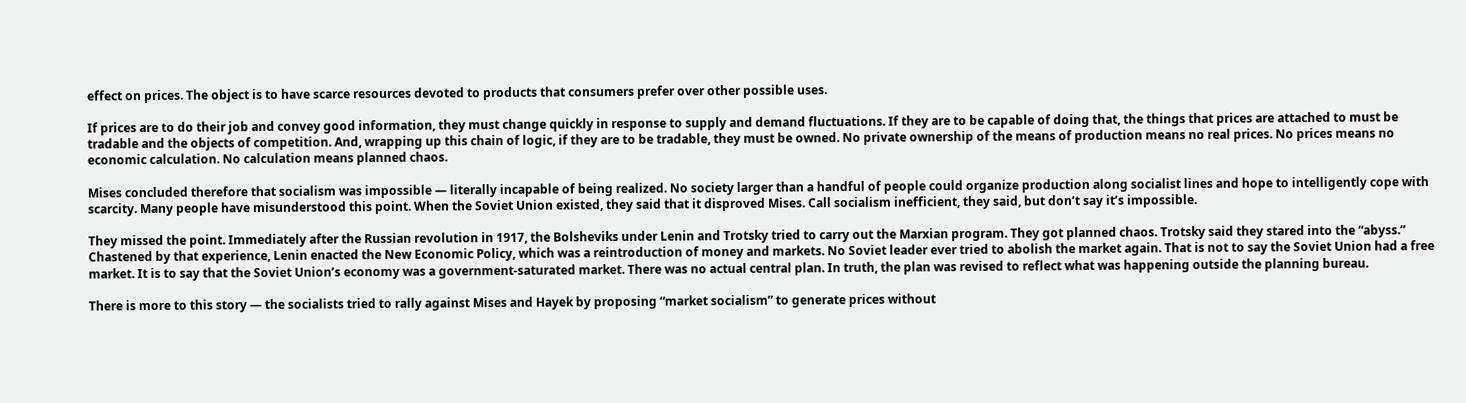effect on prices. The object is to have scarce resources devoted to products that consumers prefer over other possible uses.

If prices are to do their job and convey good information, they must change quickly in response to supply and demand fluctuations. If they are to be capable of doing that, the things that prices are attached to must be tradable and the objects of competition. And, wrapping up this chain of logic, if they are to be tradable, they must be owned. No private ownership of the means of production means no real prices. No prices means no economic calculation. No calculation means planned chaos.

Mises concluded therefore that socialism was impossible — literally incapable of being realized. No society larger than a handful of people could organize production along socialist lines and hope to intelligently cope with scarcity. Many people have misunderstood this point. When the Soviet Union existed, they said that it disproved Mises. Call socialism inefficient, they said, but don’t say it’s impossible.

They missed the point. Immediately after the Russian revolution in 1917, the Bolsheviks under Lenin and Trotsky tried to carry out the Marxian program. They got planned chaos. Trotsky said they stared into the “abyss.” Chastened by that experience, Lenin enacted the New Economic Policy, which was a reintroduction of money and markets. No Soviet leader ever tried to abolish the market again. That is not to say the Soviet Union had a free market. It is to say that the Soviet Union’s economy was a government-saturated market. There was no actual central plan. In truth, the plan was revised to reflect what was happening outside the planning bureau.

There is more to this story — the socialists tried to rally against Mises and Hayek by proposing “market socialism” to generate prices without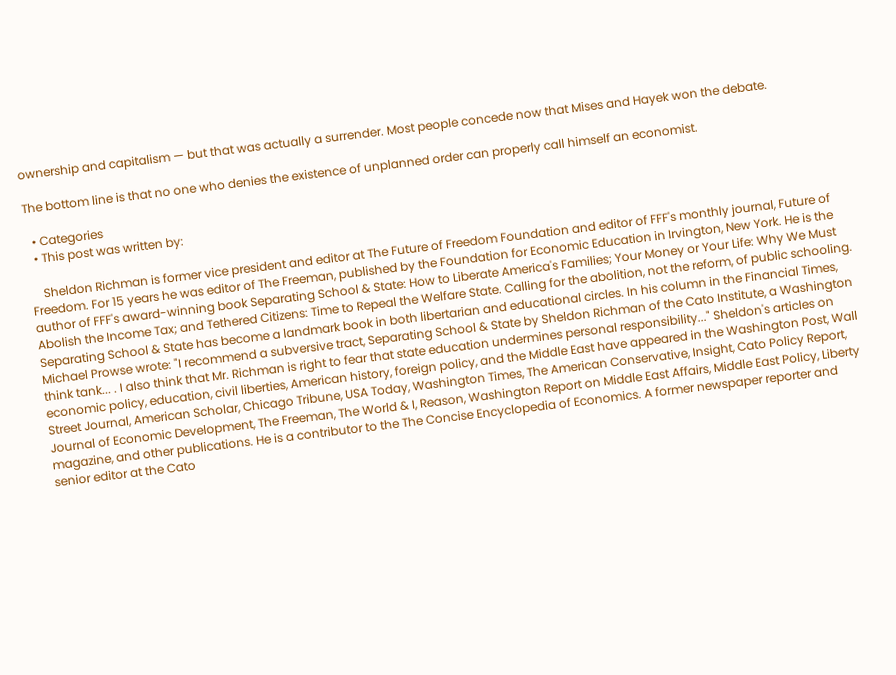ownership and capitalism — but that was actually a surrender. Most people concede now that Mises and Hayek won the debate.

The bottom line is that no one who denies the existence of unplanned order can properly call himself an economist.

  • Categories
  • This post was written by:

    Sheldon Richman is former vice president and editor at The Future of Freedom Foundation and editor of FFF's monthly journal, Future of Freedom. For 15 years he was editor of The Freeman, published by the Foundation for Economic Education in Irvington, New York. He is the author of FFF's award-winning book Separating School & State: How to Liberate America's Families; Your Money or Your Life: Why We Must Abolish the Income Tax; and Tethered Citizens: Time to Repeal the Welfare State. Calling for the abolition, not the reform, of public schooling. Separating School & State has become a landmark book in both libertarian and educational circles. In his column in the Financial Times, Michael Prowse wrote: "I recommend a subversive tract, Separating School & State by Sheldon Richman of the Cato Institute, a Washington think tank... . I also think that Mr. Richman is right to fear that state education undermines personal responsibility..." Sheldon's articles on economic policy, education, civil liberties, American history, foreign policy, and the Middle East have appeared in the Washington Post, Wall Street Journal, American Scholar, Chicago Tribune, USA Today, Washington Times, The American Conservative, Insight, Cato Policy Report, Journal of Economic Development, The Freeman, The World & I, Reason, Washington Report on Middle East Affairs, Middle East Policy, Liberty magazine, and other publications. He is a contributor to the The Concise Encyclopedia of Economics. A former newspaper reporter and senior editor at the Cato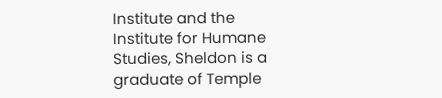Institute and the Institute for Humane Studies, Sheldon is a graduate of Temple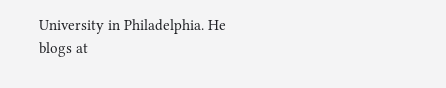University in Philadelphia. He blogs at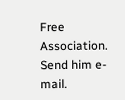Free Association. Send him e-mail.